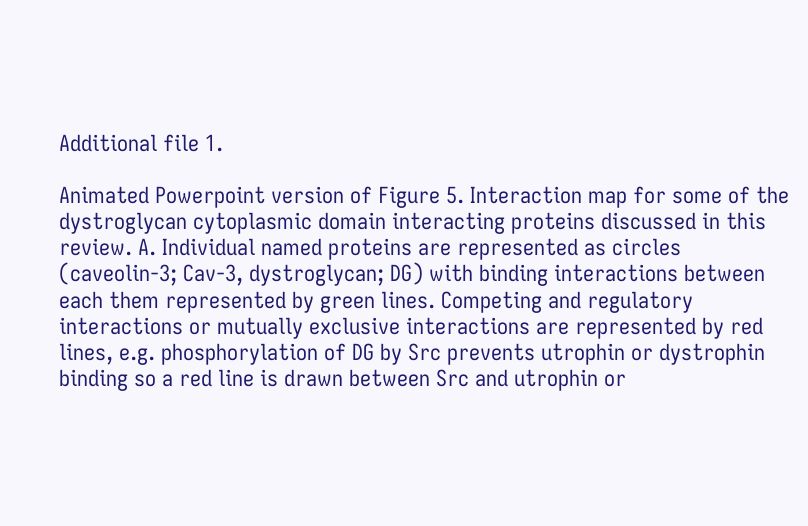Additional file 1.

Animated Powerpoint version of Figure 5. Interaction map for some of the dystroglycan cytoplasmic domain interacting proteins discussed in this review. A. Individual named proteins are represented as circles (caveolin-3; Cav-3, dystroglycan; DG) with binding interactions between each them represented by green lines. Competing and regulatory interactions or mutually exclusive interactions are represented by red lines, e.g. phosphorylation of DG by Src prevents utrophin or dystrophin binding so a red line is drawn between Src and utrophin or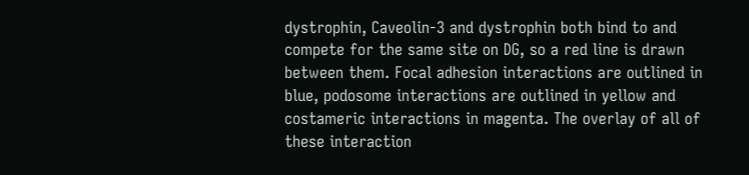dystrophin, Caveolin-3 and dystrophin both bind to and compete for the same site on DG, so a red line is drawn between them. Focal adhesion interactions are outlined in blue, podosome interactions are outlined in yellow and costameric interactions in magenta. The overlay of all of these interaction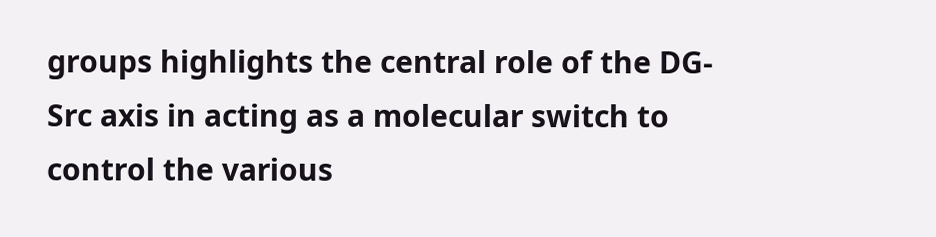groups highlights the central role of the DG-Src axis in acting as a molecular switch to control the various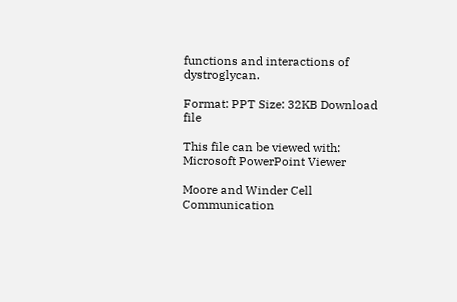functions and interactions of dystroglycan.

Format: PPT Size: 32KB Download file

This file can be viewed with: Microsoft PowerPoint Viewer

Moore and Winder Cell Communication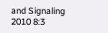and Signaling 2010 8:3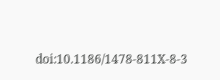doi:10.1186/1478-811X-8-3